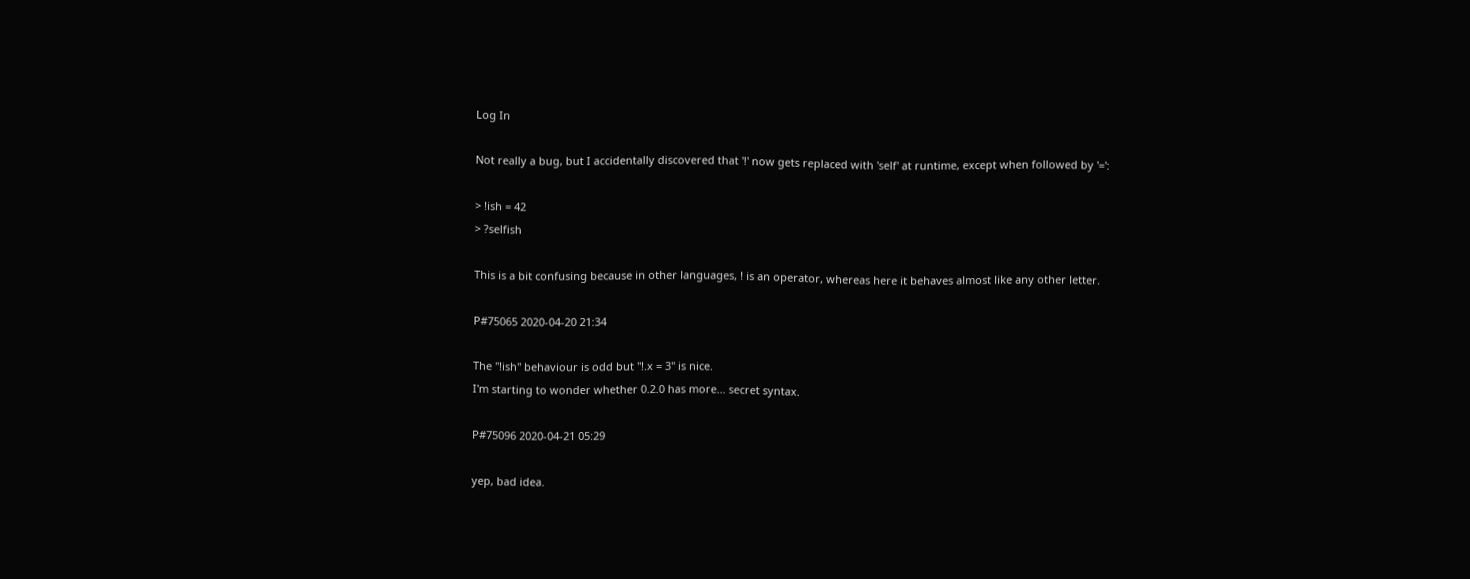Log In

Not really a bug, but I accidentally discovered that '!' now gets replaced with 'self' at runtime, except when followed by '=':

> !ish = 42
> ?selfish

This is a bit confusing because in other languages, ! is an operator, whereas here it behaves almost like any other letter.

P#75065 2020-04-20 21:34

The "!ish" behaviour is odd but "!.x = 3" is nice.
I'm starting to wonder whether 0.2.0 has more... secret syntax.

P#75096 2020-04-21 05:29

yep, bad idea.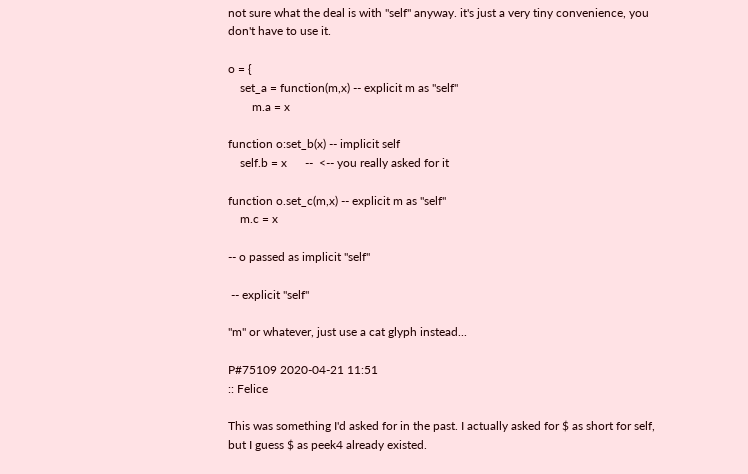not sure what the deal is with "self" anyway. it's just a very tiny convenience, you don't have to use it.

o = {
    set_a = function(m,x) -- explicit m as "self"
        m.a = x

function o:set_b(x) -- implicit self
    self.b = x      --  <-- you really asked for it

function o.set_c(m,x) -- explicit m as "self"
    m.c = x

-- o passed as implicit "self"

 -- explicit "self"

"m" or whatever, just use a cat glyph instead...

P#75109 2020-04-21 11:51
:: Felice

This was something I'd asked for in the past. I actually asked for $ as short for self, but I guess $ as peek4 already existed.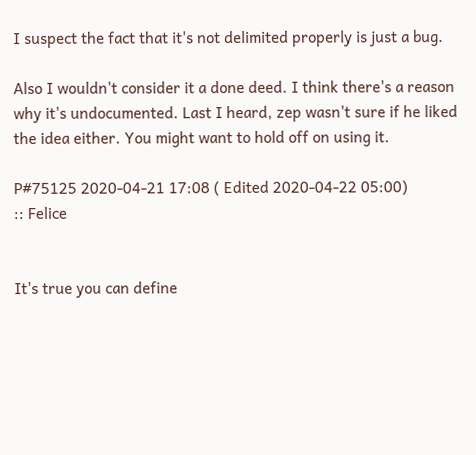I suspect the fact that it's not delimited properly is just a bug.

Also I wouldn't consider it a done deed. I think there's a reason why it's undocumented. Last I heard, zep wasn't sure if he liked the idea either. You might want to hold off on using it.

P#75125 2020-04-21 17:08 ( Edited 2020-04-22 05:00)
:: Felice


It's true you can define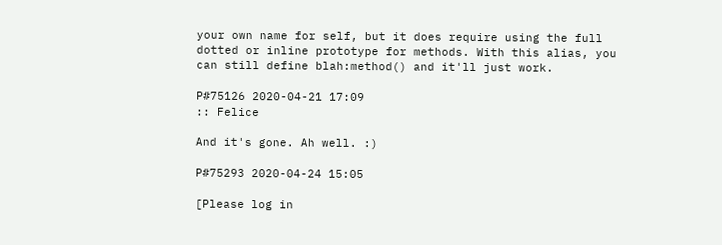your own name for self, but it does require using the full dotted or inline prototype for methods. With this alias, you can still define blah:method() and it'll just work.

P#75126 2020-04-21 17:09
:: Felice

And it's gone. Ah well. :)

P#75293 2020-04-24 15:05

[Please log in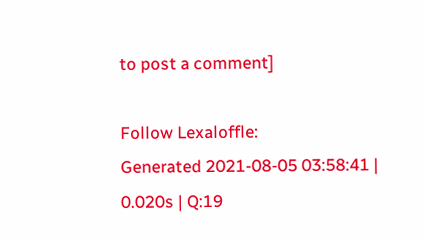to post a comment]

Follow Lexaloffle:
Generated 2021-08-05 03:58:41 | 0.020s | Q:19